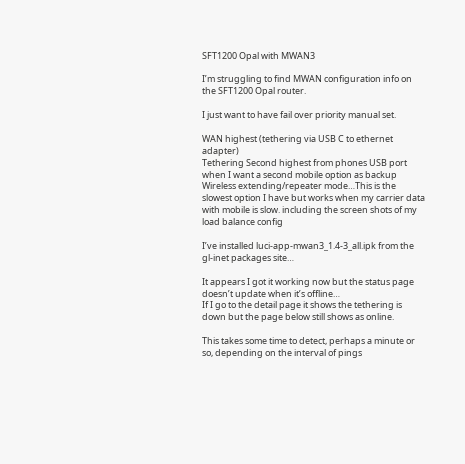SFT1200 Opal with MWAN3

I’m struggling to find MWAN configuration info on the SFT1200 Opal router.

I just want to have fail over priority manual set.

WAN highest (tethering via USB C to ethernet adapter)
Tethering Second highest from phones USB port when I want a second mobile option as backup
Wireless extending/repeater mode…This is the slowest option I have but works when my carrier data with mobile is slow. including the screen shots of my load balance config

I’ve installed luci-app-mwan3_1.4-3_all.ipk from the gl-inet packages site…

It appears I got it working now but the status page doesn’t update when it’s offline…
If I go to the detail page it shows the tethering is down but the page below still shows as online.

This takes some time to detect, perhaps a minute or so, depending on the interval of pings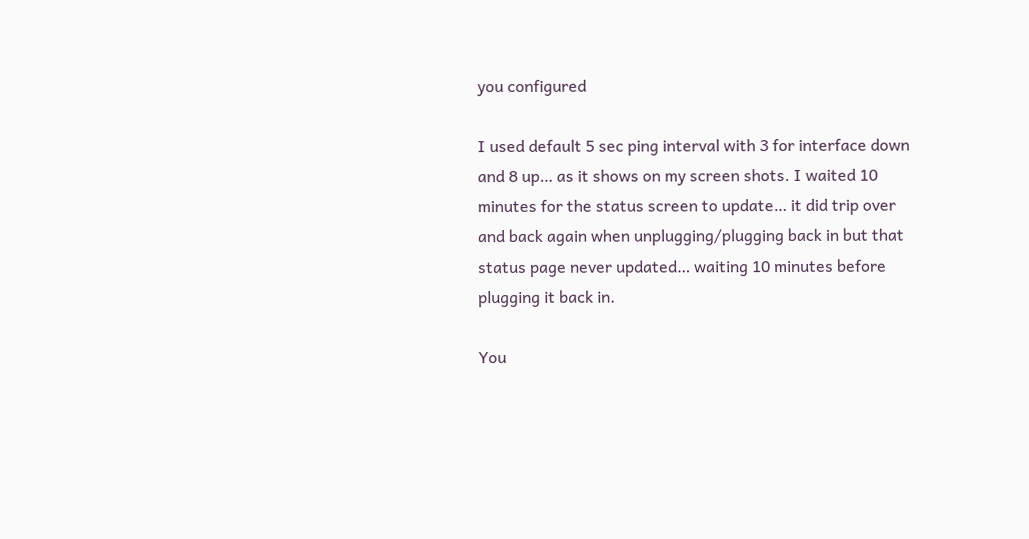you configured

I used default 5 sec ping interval with 3 for interface down and 8 up… as it shows on my screen shots. I waited 10 minutes for the status screen to update… it did trip over and back again when unplugging/plugging back in but that status page never updated… waiting 10 minutes before plugging it back in.

You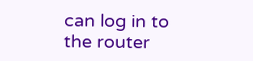can log in to the router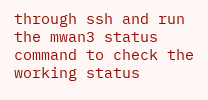through ssh and run the mwan3 status command to check the working status